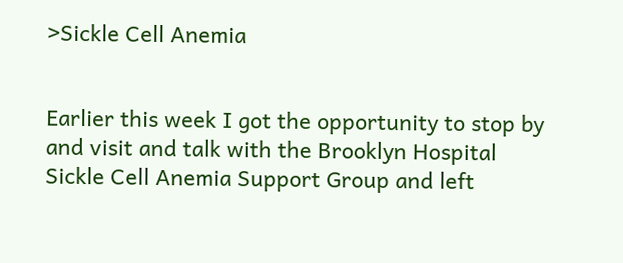>Sickle Cell Anemia


Earlier this week I got the opportunity to stop by and visit and talk with the Brooklyn Hospital Sickle Cell Anemia Support Group and left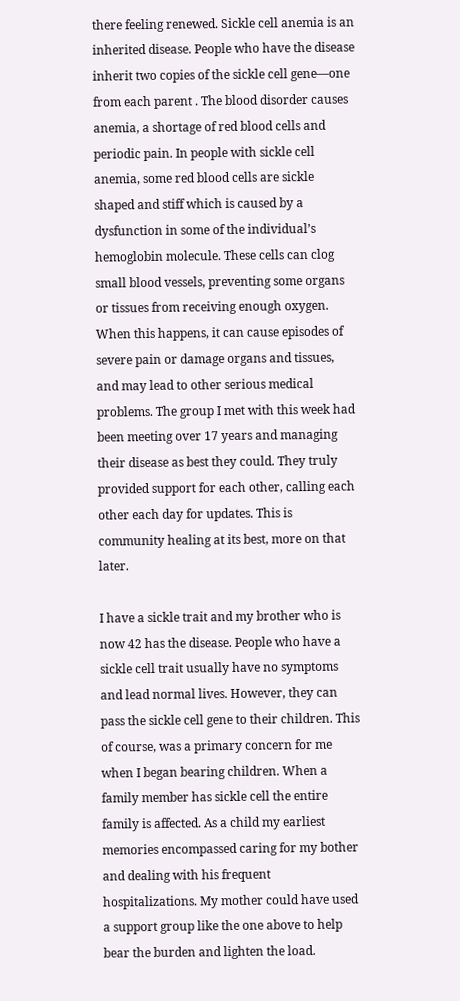there feeling renewed. Sickle cell anemia is an inherited disease. People who have the disease inherit two copies of the sickle cell gene—one from each parent . The blood disorder causes anemia, a shortage of red blood cells and periodic pain. In people with sickle cell anemia, some red blood cells are sickle shaped and stiff which is caused by a dysfunction in some of the individual’s hemoglobin molecule. These cells can clog small blood vessels, preventing some organs or tissues from receiving enough oxygen. When this happens, it can cause episodes of severe pain or damage organs and tissues, and may lead to other serious medical problems. The group I met with this week had been meeting over 17 years and managing their disease as best they could. They truly provided support for each other, calling each other each day for updates. This is community healing at its best, more on that later.

I have a sickle trait and my brother who is now 42 has the disease. People who have a sickle cell trait usually have no symptoms and lead normal lives. However, they can pass the sickle cell gene to their children. This of course, was a primary concern for me when I began bearing children. When a family member has sickle cell the entire family is affected. As a child my earliest memories encompassed caring for my bother and dealing with his frequent hospitalizations. My mother could have used a support group like the one above to help bear the burden and lighten the load.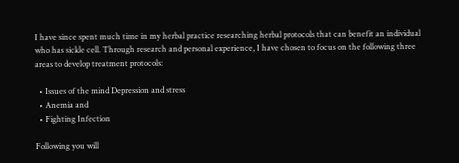I have since spent much time in my herbal practice researching herbal protocols that can benefit an individual who has sickle cell. Through research and personal experience, I have chosen to focus on the following three areas to develop treatment protocols:

  • Issues of the mind Depression and stress
  • Anemia and
  • Fighting Infection

Following you will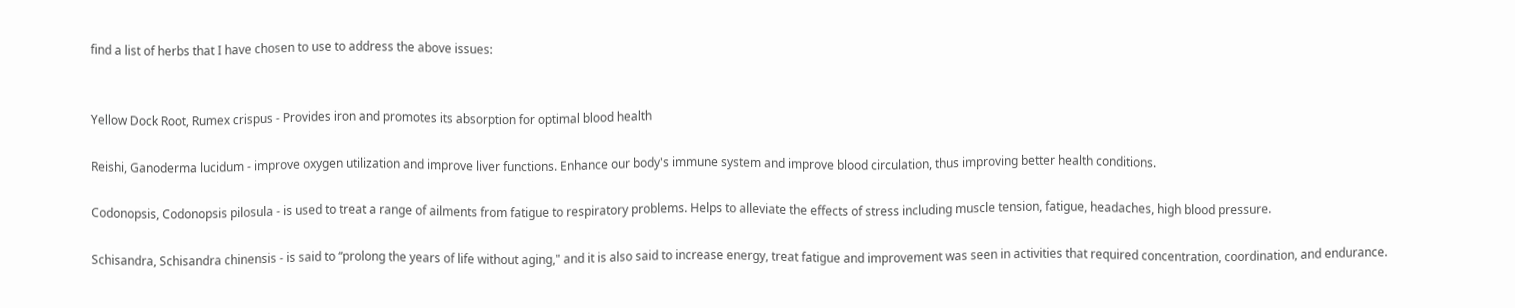find a list of herbs that I have chosen to use to address the above issues:


Yellow Dock Root, Rumex crispus - Provides iron and promotes its absorption for optimal blood health

Reishi, Ganoderma lucidum - improve oxygen utilization and improve liver functions. Enhance our body's immune system and improve blood circulation, thus improving better health conditions.

Codonopsis, Codonopsis pilosula - is used to treat a range of ailments from fatigue to respiratory problems. Helps to alleviate the effects of stress including muscle tension, fatigue, headaches, high blood pressure.

Schisandra, Schisandra chinensis - is said to “prolong the years of life without aging," and it is also said to increase energy, treat fatigue and improvement was seen in activities that required concentration, coordination, and endurance.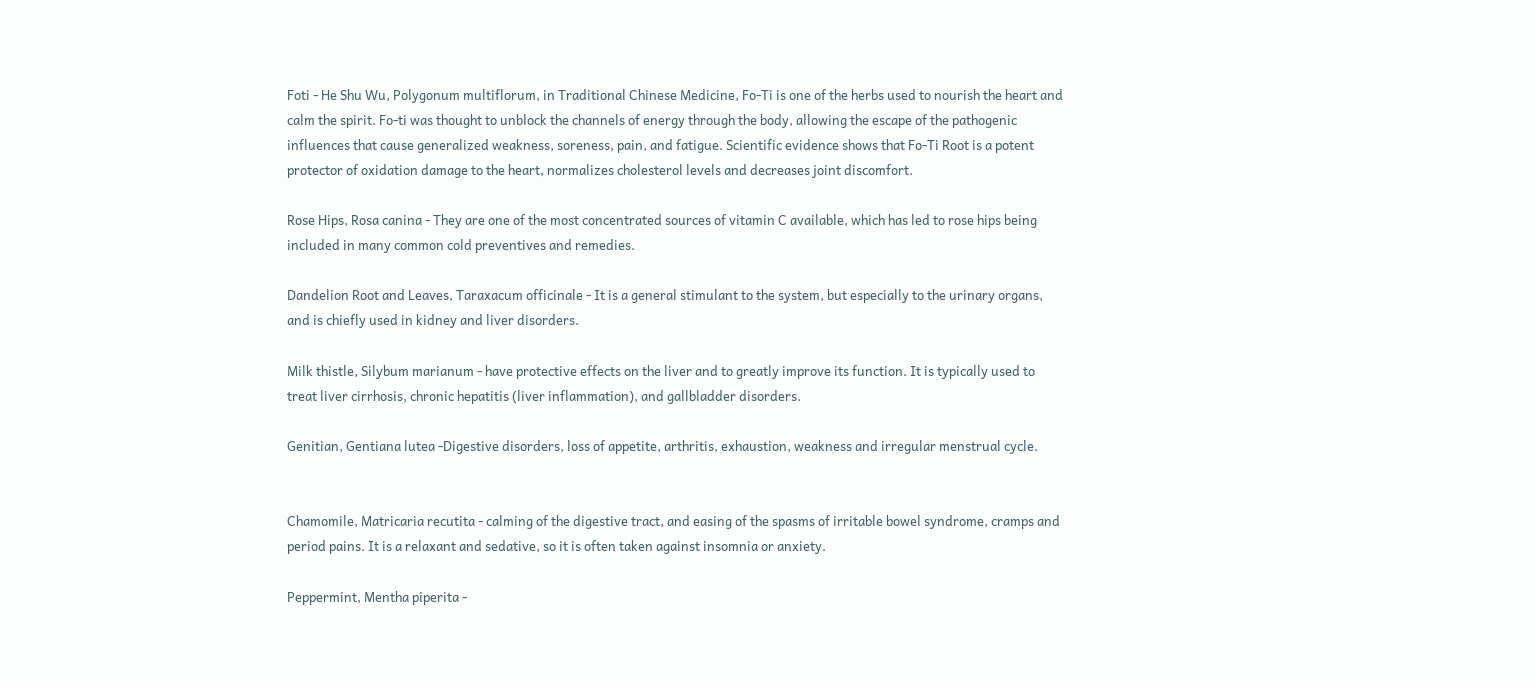Foti - He Shu Wu, Polygonum multiflorum, in Traditional Chinese Medicine, Fo-Ti is one of the herbs used to nourish the heart and calm the spirit. Fo-ti was thought to unblock the channels of energy through the body, allowing the escape of the pathogenic influences that cause generalized weakness, soreness, pain, and fatigue. Scientific evidence shows that Fo-Ti Root is a potent protector of oxidation damage to the heart, normalizes cholesterol levels and decreases joint discomfort.

Rose Hips, Rosa canina - They are one of the most concentrated sources of vitamin C available, which has led to rose hips being included in many common cold preventives and remedies.

Dandelion Root and Leaves, Taraxacum officinale - It is a general stimulant to the system, but especially to the urinary organs, and is chiefly used in kidney and liver disorders.

Milk thistle, Silybum marianum - have protective effects on the liver and to greatly improve its function. It is typically used to treat liver cirrhosis, chronic hepatitis (liver inflammation), and gallbladder disorders.

Genitian, Gentiana lutea -Digestive disorders, loss of appetite, arthritis, exhaustion, weakness and irregular menstrual cycle.


Chamomile, Matricaria recutita - calming of the digestive tract, and easing of the spasms of irritable bowel syndrome, cramps and period pains. It is a relaxant and sedative, so it is often taken against insomnia or anxiety.

Peppermint, Mentha piperita -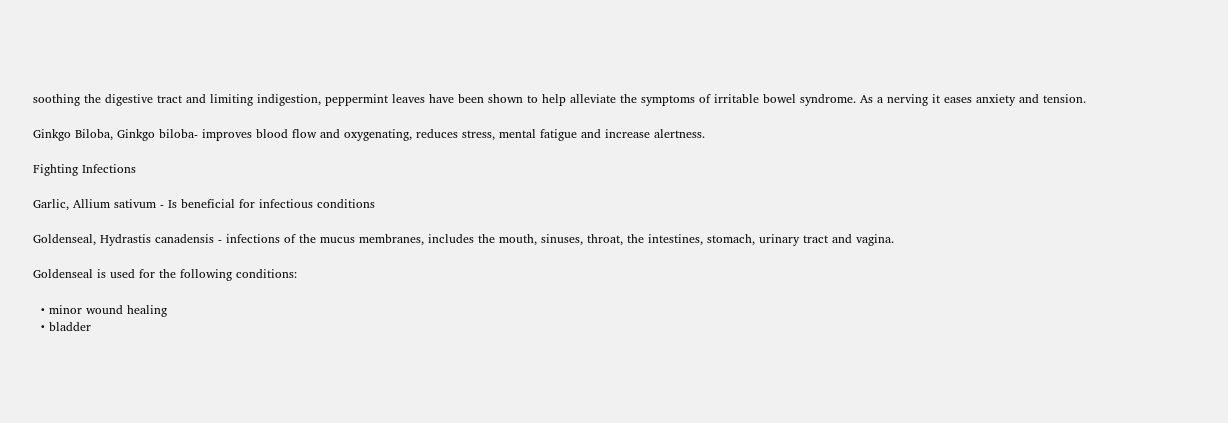soothing the digestive tract and limiting indigestion, peppermint leaves have been shown to help alleviate the symptoms of irritable bowel syndrome. As a nerving it eases anxiety and tension.

Ginkgo Biloba, Ginkgo biloba- improves blood flow and oxygenating, reduces stress, mental fatigue and increase alertness.

Fighting Infections

Garlic, Allium sativum - Is beneficial for infectious conditions

Goldenseal, Hydrastis canadensis - infections of the mucus membranes, includes the mouth, sinuses, throat, the intestines, stomach, urinary tract and vagina.

Goldenseal is used for the following conditions:

  • minor wound healing
  • bladder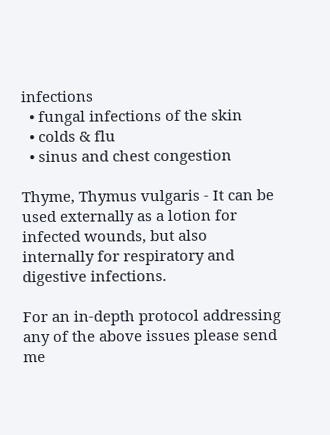infections
  • fungal infections of the skin
  • colds & flu
  • sinus and chest congestion

Thyme, Thymus vulgaris - It can be used externally as a lotion for infected wounds, but also internally for respiratory and digestive infections.

For an in-depth protocol addressing any of the above issues please send me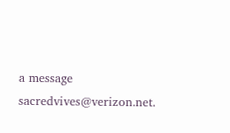a message sacredvives@verizon.net.